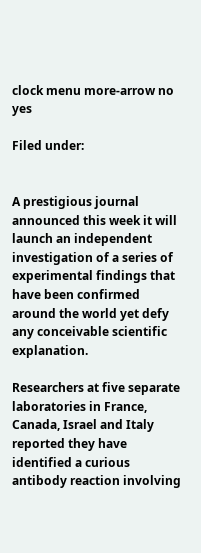clock menu more-arrow no yes

Filed under:


A prestigious journal announced this week it will launch an independent investigation of a series of experimental findings that have been confirmed around the world yet defy any conceivable scientific explanation.

Researchers at five separate laboratories in France, Canada, Israel and Italy reported they have identified a curious antibody reaction involving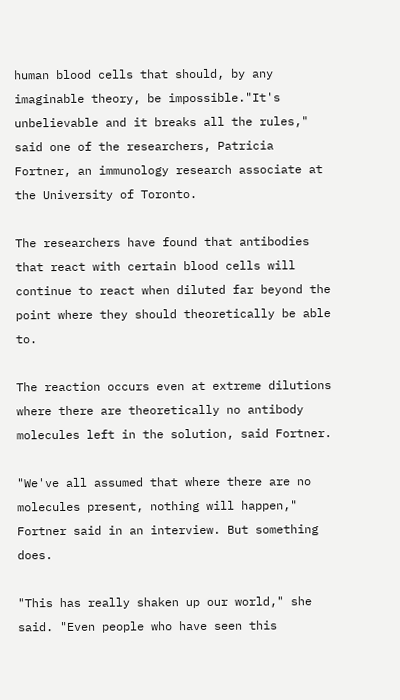human blood cells that should, by any imaginable theory, be impossible."It's unbelievable and it breaks all the rules," said one of the researchers, Patricia Fortner, an immunology research associate at the University of Toronto.

The researchers have found that antibodies that react with certain blood cells will continue to react when diluted far beyond the point where they should theoretically be able to.

The reaction occurs even at extreme dilutions where there are theoretically no antibody molecules left in the solution, said Fortner.

"We've all assumed that where there are no molecules present, nothing will happen," Fortner said in an interview. But something does.

"This has really shaken up our world," she said. "Even people who have seen this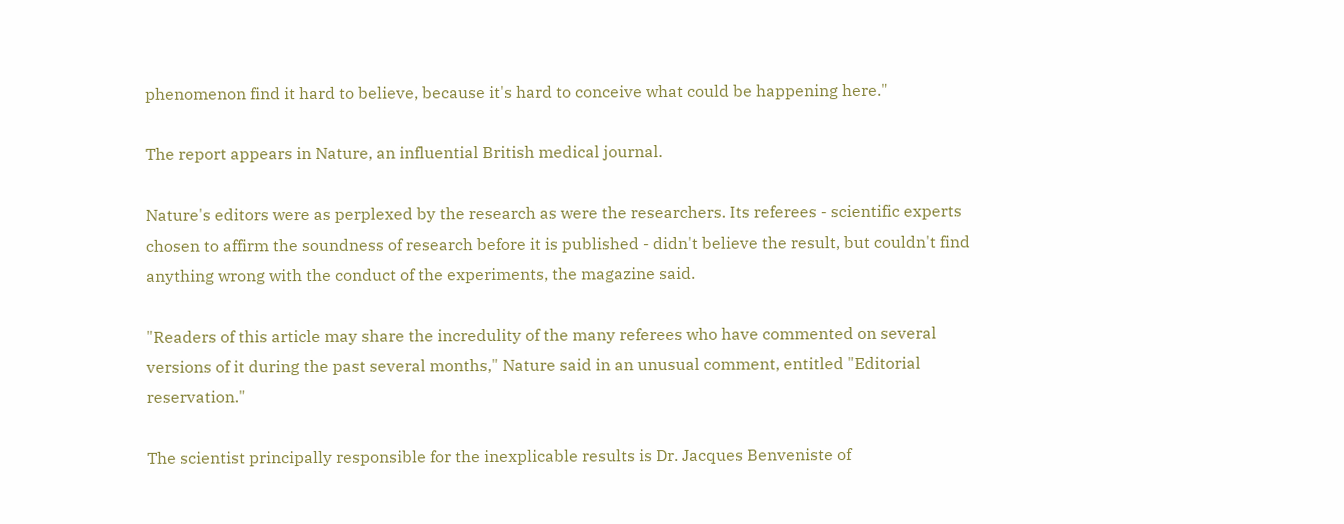phenomenon find it hard to believe, because it's hard to conceive what could be happening here."

The report appears in Nature, an influential British medical journal.

Nature's editors were as perplexed by the research as were the researchers. Its referees - scientific experts chosen to affirm the soundness of research before it is published - didn't believe the result, but couldn't find anything wrong with the conduct of the experiments, the magazine said.

"Readers of this article may share the incredulity of the many referees who have commented on several versions of it during the past several months," Nature said in an unusual comment, entitled "Editorial reservation."

The scientist principally responsible for the inexplicable results is Dr. Jacques Benveniste of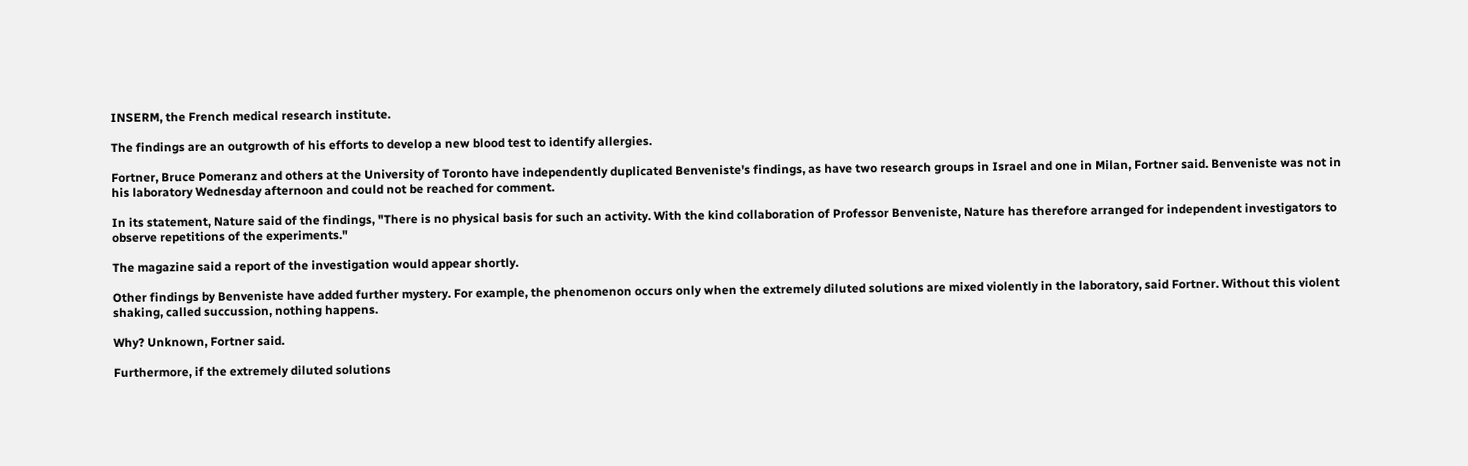INSERM, the French medical research institute.

The findings are an outgrowth of his efforts to develop a new blood test to identify allergies.

Fortner, Bruce Pomeranz and others at the University of Toronto have independently duplicated Benveniste's findings, as have two research groups in Israel and one in Milan, Fortner said. Benveniste was not in his laboratory Wednesday afternoon and could not be reached for comment.

In its statement, Nature said of the findings, "There is no physical basis for such an activity. With the kind collaboration of Professor Benveniste, Nature has therefore arranged for independent investigators to observe repetitions of the experiments."

The magazine said a report of the investigation would appear shortly.

Other findings by Benveniste have added further mystery. For example, the phenomenon occurs only when the extremely diluted solutions are mixed violently in the laboratory, said Fortner. Without this violent shaking, called succussion, nothing happens.

Why? Unknown, Fortner said.

Furthermore, if the extremely diluted solutions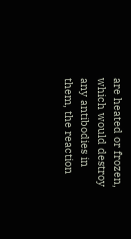are heated or frozen, which would destroy any antibodies in them, the reaction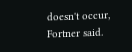doesn't occur, Fortner said.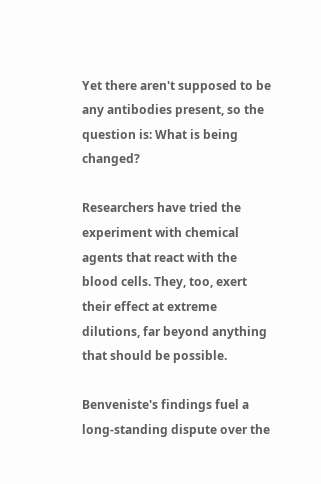Yet there aren't supposed to be any antibodies present, so the question is: What is being changed?

Researchers have tried the experiment with chemical agents that react with the blood cells. They, too, exert their effect at extreme dilutions, far beyond anything that should be possible.

Benveniste's findings fuel a long-standing dispute over the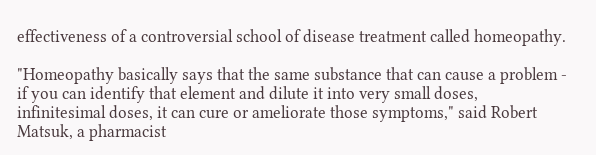effectiveness of a controversial school of disease treatment called homeopathy.

"Homeopathy basically says that the same substance that can cause a problem - if you can identify that element and dilute it into very small doses, infinitesimal doses, it can cure or ameliorate those symptoms," said Robert Matsuk, a pharmacist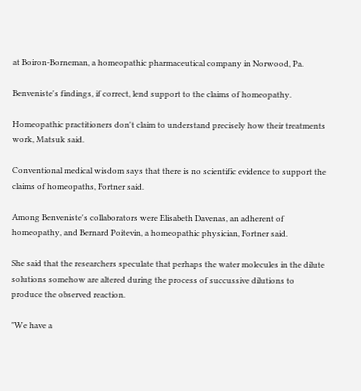at Boiron-Borneman, a homeopathic pharmaceutical company in Norwood, Pa.

Benveniste's findings, if correct, lend support to the claims of homeopathy.

Homeopathic practitioners don't claim to understand precisely how their treatments work, Matsuk said.

Conventional medical wisdom says that there is no scientific evidence to support the claims of homeopaths, Fortner said.

Among Benveniste's collaborators were Elisabeth Davenas, an adherent of homeopathy, and Bernard Poitevin, a homeopathic physician, Fortner said.

She said that the researchers speculate that perhaps the water molecules in the dilute solutions somehow are altered during the process of succussive dilutions to produce the observed reaction.

"We have a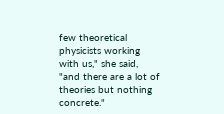few theoretical physicists working with us," she said, "and there are a lot of theories but nothing concrete."